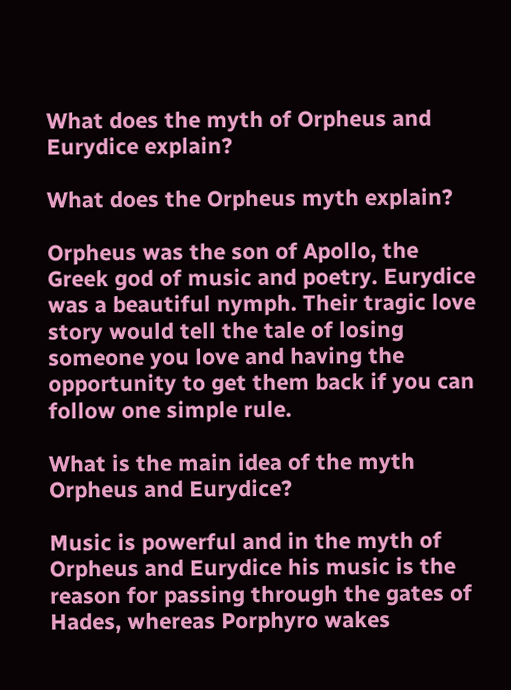What does the myth of Orpheus and Eurydice explain?

What does the Orpheus myth explain?

Orpheus was the son of Apollo, the Greek god of music and poetry. Eurydice was a beautiful nymph. Their tragic love story would tell the tale of losing someone you love and having the opportunity to get them back if you can follow one simple rule.

What is the main idea of the myth Orpheus and Eurydice?

Music is powerful and in the myth of Orpheus and Eurydice his music is the reason for passing through the gates of Hades, whereas Porphyro wakes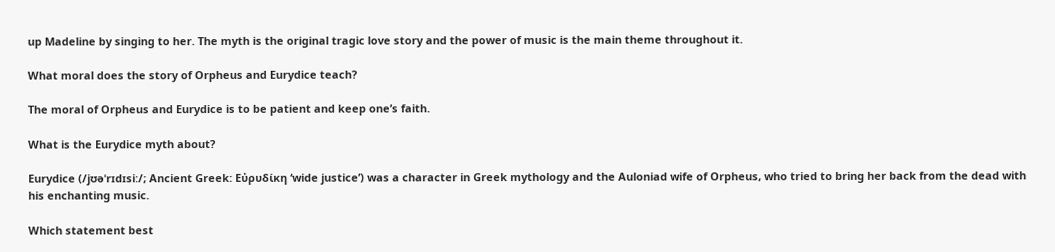up Madeline by singing to her. The myth is the original tragic love story and the power of music is the main theme throughout it.

What moral does the story of Orpheus and Eurydice teach?

The moral of Orpheus and Eurydice is to be patient and keep one’s faith.

What is the Eurydice myth about?

Eurydice (/jʊəˈrɪdɪsiː/; Ancient Greek: Εὐρυδίκη ‘wide justice’) was a character in Greek mythology and the Auloniad wife of Orpheus, who tried to bring her back from the dead with his enchanting music.

Which statement best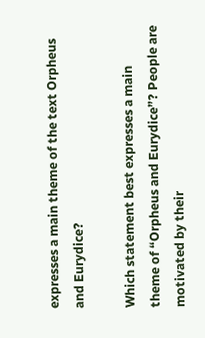expresses a main theme of the text Orpheus and Eurydice?

Which statement best expresses a main theme of “Orpheus and Eurydice”? People are motivated by their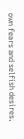own fears and selfish desires.